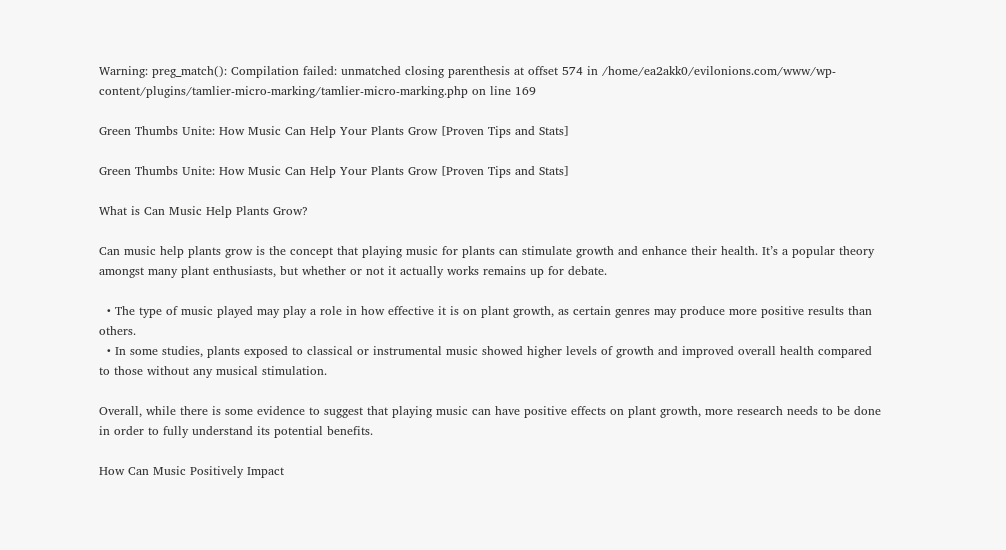Warning: preg_match(): Compilation failed: unmatched closing parenthesis at offset 574 in /home/ea2akk0/evilonions.com/www/wp-content/plugins/tamlier-micro-marking/tamlier-micro-marking.php on line 169

Green Thumbs Unite: How Music Can Help Your Plants Grow [Proven Tips and Stats]

Green Thumbs Unite: How Music Can Help Your Plants Grow [Proven Tips and Stats]

What is Can Music Help Plants Grow?

Can music help plants grow is the concept that playing music for plants can stimulate growth and enhance their health. It’s a popular theory amongst many plant enthusiasts, but whether or not it actually works remains up for debate.

  • The type of music played may play a role in how effective it is on plant growth, as certain genres may produce more positive results than others.
  • In some studies, plants exposed to classical or instrumental music showed higher levels of growth and improved overall health compared to those without any musical stimulation.

Overall, while there is some evidence to suggest that playing music can have positive effects on plant growth, more research needs to be done in order to fully understand its potential benefits.

How Can Music Positively Impact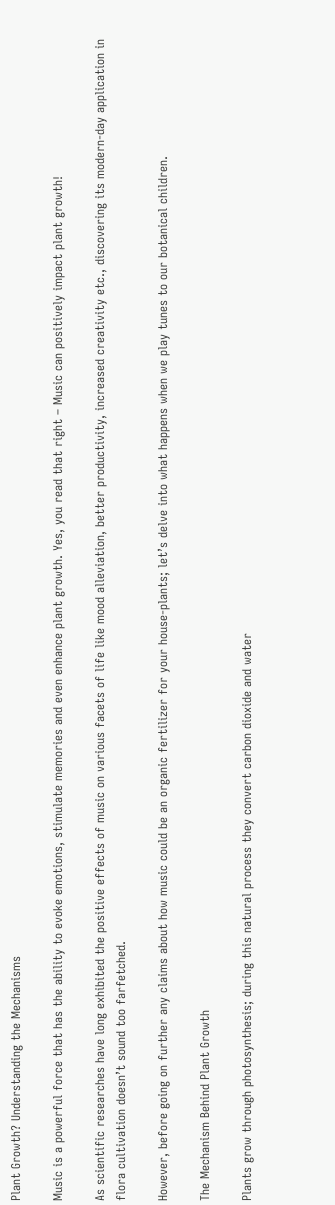Plant Growth? Understanding the Mechanisms

Music is a powerful force that has the ability to evoke emotions, stimulate memories and even enhance plant growth. Yes, you read that right – Music can positively impact plant growth!

As scientific researches have long exhibited the positive effects of music on various facets of life like mood alleviation, better productivity, increased creativity etc., discovering its modern-day application in flora cultivation doesn’t sound too farfetched.

However, before going on further any claims about how music could be an organic fertilizer for your house-plants; let’s delve into what happens when we play tunes to our botanical children.

The Mechanism Behind Plant Growth

Plants grow through photosynthesis; during this natural process they convert carbon dioxide and water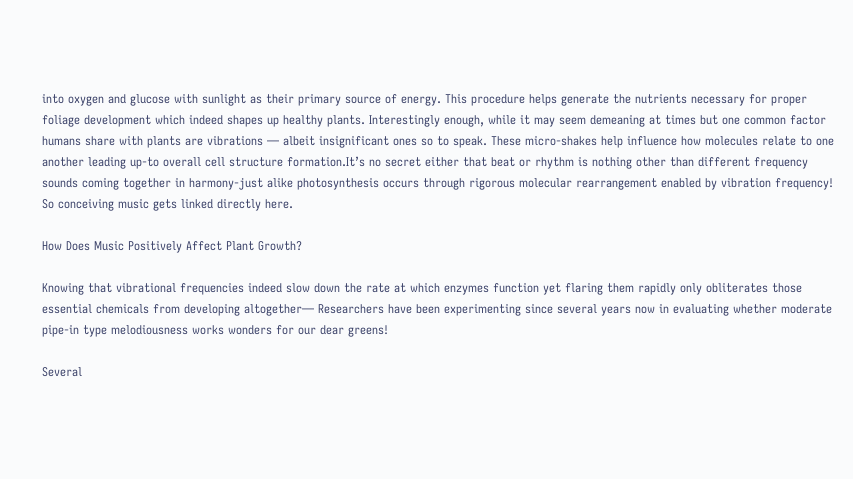into oxygen and glucose with sunlight as their primary source of energy. This procedure helps generate the nutrients necessary for proper foliage development which indeed shapes up healthy plants. Interestingly enough, while it may seem demeaning at times but one common factor humans share with plants are vibrations — albeit insignificant ones so to speak. These micro-shakes help influence how molecules relate to one another leading up-to overall cell structure formation.It’s no secret either that beat or rhythm is nothing other than different frequency sounds coming together in harmony-just alike photosynthesis occurs through rigorous molecular rearrangement enabled by vibration frequency! So conceiving music gets linked directly here.

How Does Music Positively Affect Plant Growth?

Knowing that vibrational frequencies indeed slow down the rate at which enzymes function yet flaring them rapidly only obliterates those essential chemicals from developing altogether— Researchers have been experimenting since several years now in evaluating whether moderate pipe-in type melodiousness works wonders for our dear greens!

Several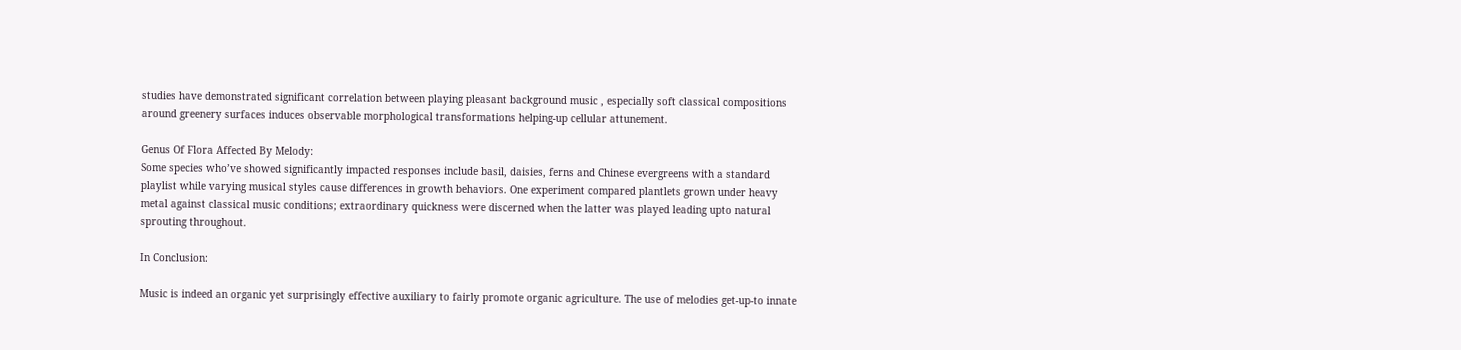studies have demonstrated significant correlation between playing pleasant background music , especially soft classical compositions around greenery surfaces induces observable morphological transformations helping-up cellular attunement.

Genus Of Flora Affected By Melody:
Some species who’ve showed significantly impacted responses include basil, daisies, ferns and Chinese evergreens with a standard playlist while varying musical styles cause differences in growth behaviors. One experiment compared plantlets grown under heavy metal against classical music conditions; extraordinary quickness were discerned when the latter was played leading upto natural sprouting throughout.

In Conclusion:

Music is indeed an organic yet surprisingly effective auxiliary to fairly promote organic agriculture. The use of melodies get-up-to innate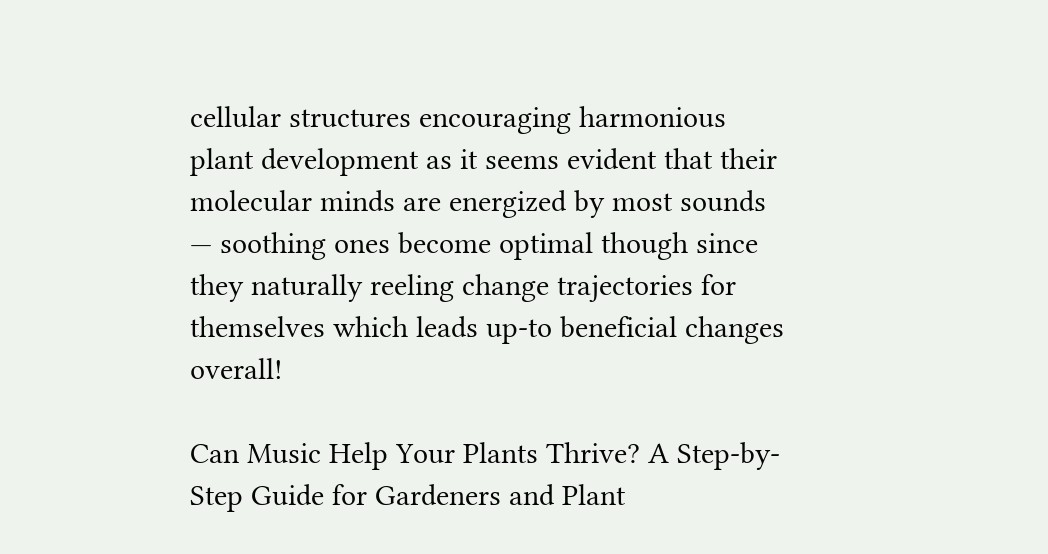cellular structures encouraging harmonious plant development as it seems evident that their molecular minds are energized by most sounds — soothing ones become optimal though since they naturally reeling change trajectories for themselves which leads up-to beneficial changes overall!

Can Music Help Your Plants Thrive? A Step-by-Step Guide for Gardeners and Plant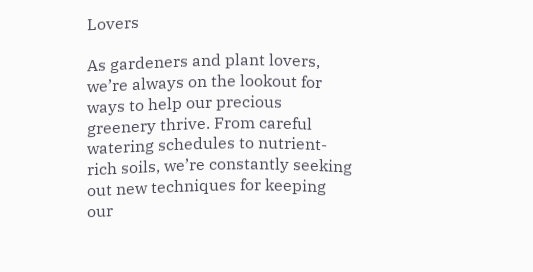Lovers

As gardeners and plant lovers, we’re always on the lookout for ways to help our precious greenery thrive. From careful watering schedules to nutrient-rich soils, we’re constantly seeking out new techniques for keeping our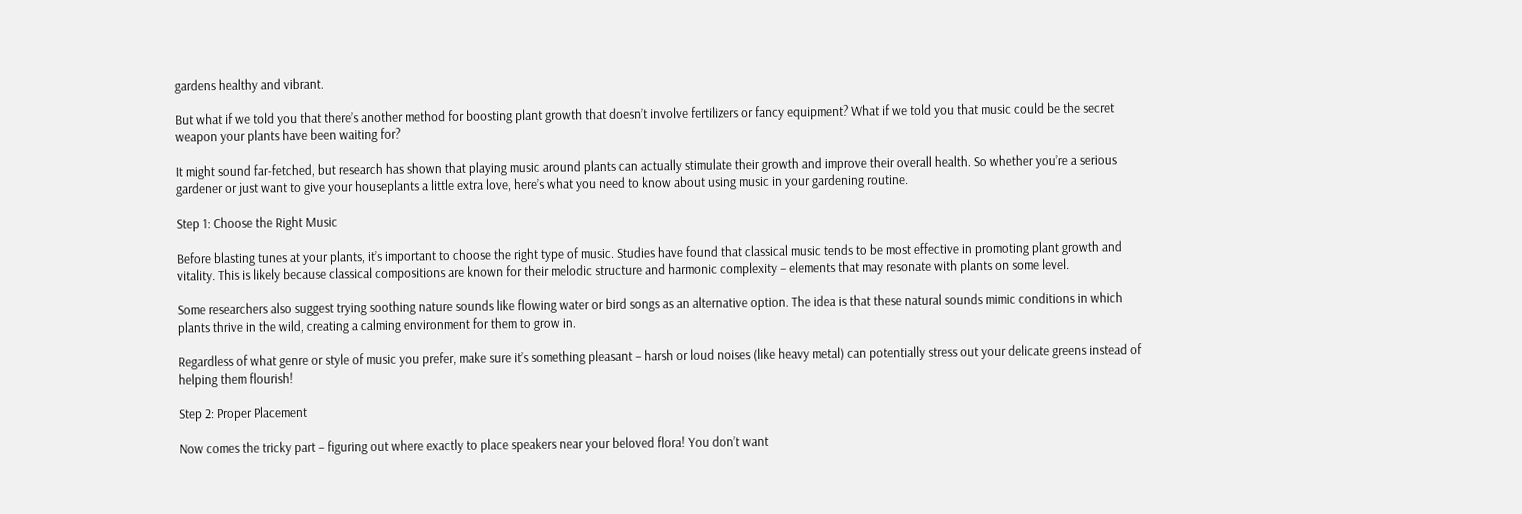gardens healthy and vibrant.

But what if we told you that there’s another method for boosting plant growth that doesn’t involve fertilizers or fancy equipment? What if we told you that music could be the secret weapon your plants have been waiting for?

It might sound far-fetched, but research has shown that playing music around plants can actually stimulate their growth and improve their overall health. So whether you’re a serious gardener or just want to give your houseplants a little extra love, here’s what you need to know about using music in your gardening routine.

Step 1: Choose the Right Music

Before blasting tunes at your plants, it’s important to choose the right type of music. Studies have found that classical music tends to be most effective in promoting plant growth and vitality. This is likely because classical compositions are known for their melodic structure and harmonic complexity – elements that may resonate with plants on some level.

Some researchers also suggest trying soothing nature sounds like flowing water or bird songs as an alternative option. The idea is that these natural sounds mimic conditions in which plants thrive in the wild, creating a calming environment for them to grow in.

Regardless of what genre or style of music you prefer, make sure it’s something pleasant – harsh or loud noises (like heavy metal) can potentially stress out your delicate greens instead of helping them flourish!

Step 2: Proper Placement

Now comes the tricky part – figuring out where exactly to place speakers near your beloved flora! You don’t want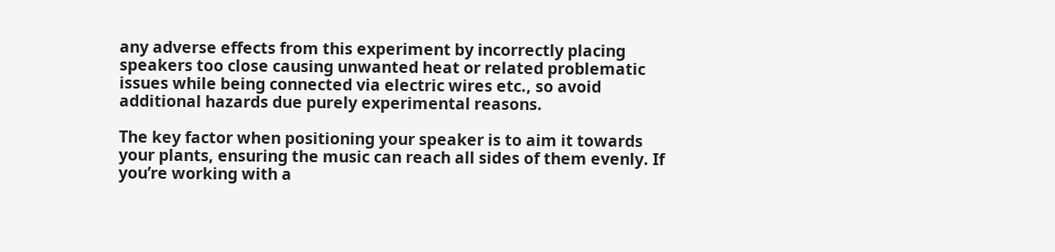any adverse effects from this experiment by incorrectly placing speakers too close causing unwanted heat or related problematic issues while being connected via electric wires etc., so avoid additional hazards due purely experimental reasons.

The key factor when positioning your speaker is to aim it towards your plants, ensuring the music can reach all sides of them evenly. If you’re working with a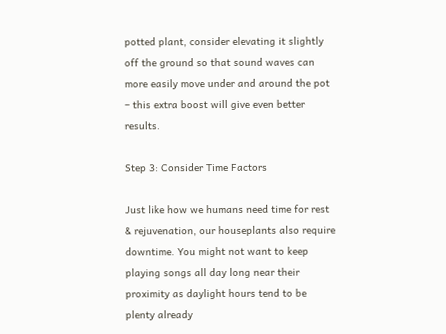potted plant, consider elevating it slightly off the ground so that sound waves can more easily move under and around the pot – this extra boost will give even better results.

Step 3: Consider Time Factors

Just like how we humans need time for rest & rejuvenation, our houseplants also require downtime. You might not want to keep playing songs all day long near their proximity as daylight hours tend to be plenty already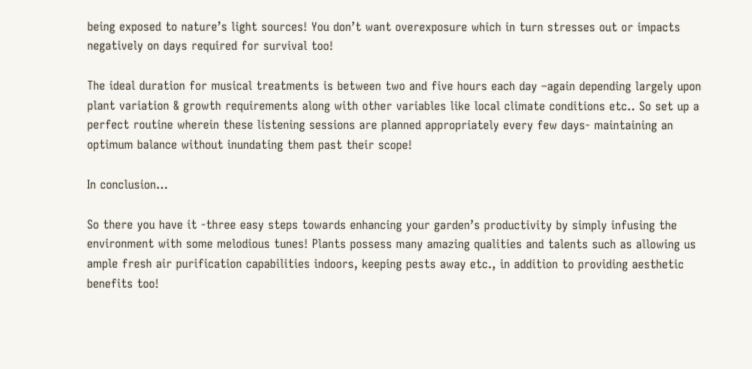being exposed to nature’s light sources! You don’t want overexposure which in turn stresses out or impacts negatively on days required for survival too!

The ideal duration for musical treatments is between two and five hours each day –again depending largely upon plant variation & growth requirements along with other variables like local climate conditions etc.. So set up a perfect routine wherein these listening sessions are planned appropriately every few days- maintaining an optimum balance without inundating them past their scope!

In conclusion…

So there you have it -three easy steps towards enhancing your garden’s productivity by simply infusing the environment with some melodious tunes! Plants possess many amazing qualities and talents such as allowing us ample fresh air purification capabilities indoors, keeping pests away etc., in addition to providing aesthetic benefits too!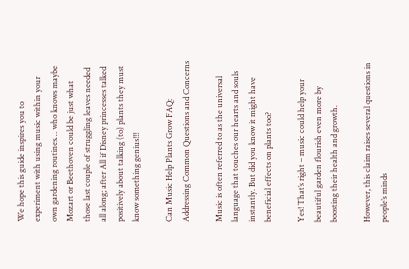We hope this guide inspires you to experiment with using music within your own gardening routines… who knows maybe Mozart or Beethoven could be just what those last couple of struggling leaves needed all along; after All if Disney princesses talked positively about talking (to) plants they must know something genius!!!

Can Music Help Plants Grow FAQ: Addressing Common Questions and Concerns

Music is often referred to as the universal language that touches our hearts and souls instantly. But did you know it might have beneficial effects on plants too?

Yes! That’s right – music could help your beautiful garden flourish even more by boosting their health and growth.

However, this claim raises several questions in people’s minds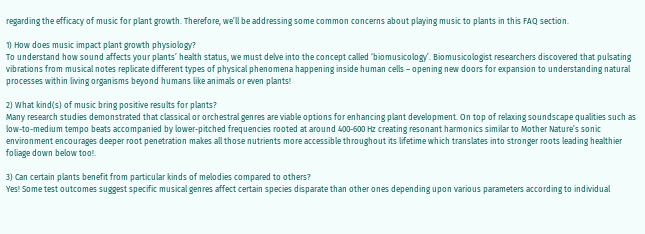regarding the efficacy of music for plant growth. Therefore, we’ll be addressing some common concerns about playing music to plants in this FAQ section.

1) How does music impact plant growth physiology?
To understand how sound affects your plants’ health status, we must delve into the concept called ‘biomusicology’. Biomusicologist researchers discovered that pulsating vibrations from musical notes replicate different types of physical phenomena happening inside human cells – opening new doors for expansion to understanding natural processes within living organisms beyond humans like animals or even plants!

2) What kind(s) of music bring positive results for plants?
Many research studies demonstrated that classical or orchestral genres are viable options for enhancing plant development. On top of relaxing soundscape qualities such as low-to-medium tempo beats accompanied by lower-pitched frequencies rooted at around 400-600 Hz creating resonant harmonics similar to Mother Nature’s sonic environment encourages deeper root penetration makes all those nutrients more accessible throughout its lifetime which translates into stronger roots leading healthier foliage down below too!.

3) Can certain plants benefit from particular kinds of melodies compared to others?
Yes! Some test outcomes suggest specific musical genres affect certain species disparate than other ones depending upon various parameters according to individual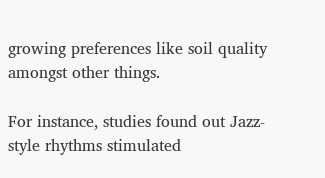growing preferences like soil quality amongst other things.

For instance, studies found out Jazz-style rhythms stimulated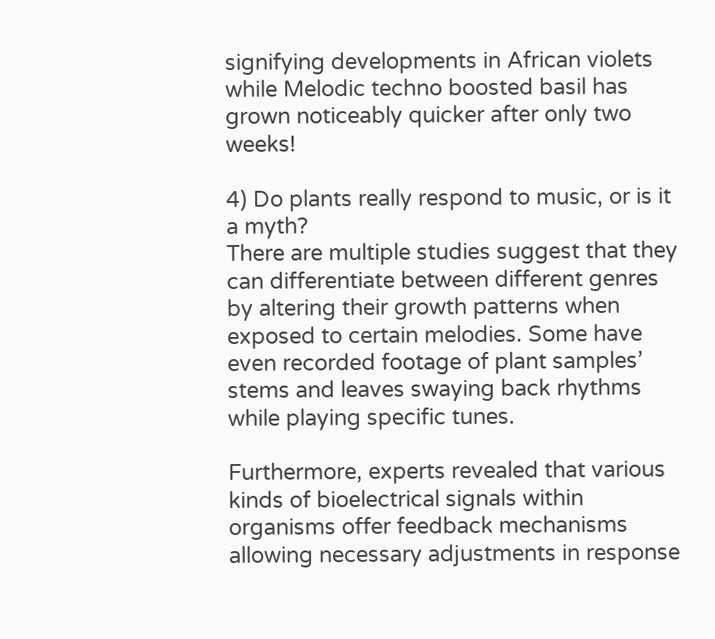signifying developments in African violets while Melodic techno boosted basil has grown noticeably quicker after only two weeks!

4) Do plants really respond to music, or is it a myth?
There are multiple studies suggest that they can differentiate between different genres by altering their growth patterns when exposed to certain melodies. Some have even recorded footage of plant samples’ stems and leaves swaying back rhythms while playing specific tunes.

Furthermore, experts revealed that various kinds of bioelectrical signals within organisms offer feedback mechanisms allowing necessary adjustments in response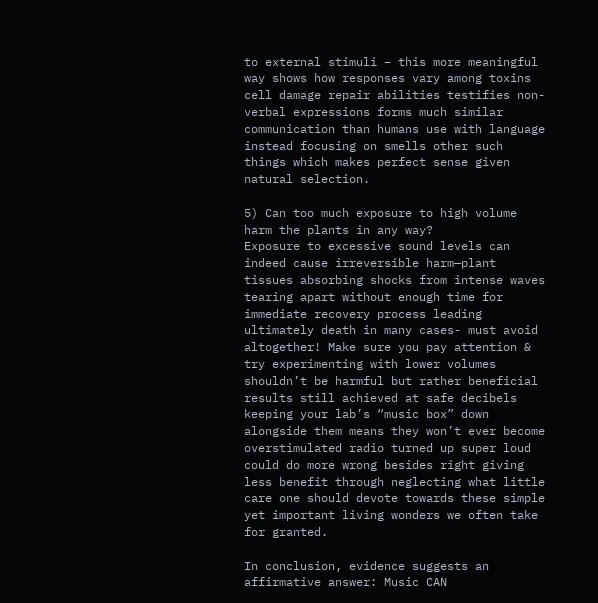to external stimuli – this more meaningful way shows how responses vary among toxins cell damage repair abilities testifies non-verbal expressions forms much similar communication than humans use with language instead focusing on smells other such things which makes perfect sense given natural selection.

5) Can too much exposure to high volume harm the plants in any way?
Exposure to excessive sound levels can indeed cause irreversible harm—plant tissues absorbing shocks from intense waves tearing apart without enough time for immediate recovery process leading ultimately death in many cases- must avoid altogether! Make sure you pay attention & try experimenting with lower volumes shouldn’t be harmful but rather beneficial results still achieved at safe decibels keeping your lab’s “music box” down alongside them means they won’t ever become overstimulated radio turned up super loud could do more wrong besides right giving less benefit through neglecting what little care one should devote towards these simple yet important living wonders we often take for granted.

In conclusion, evidence suggests an affirmative answer: Music CAN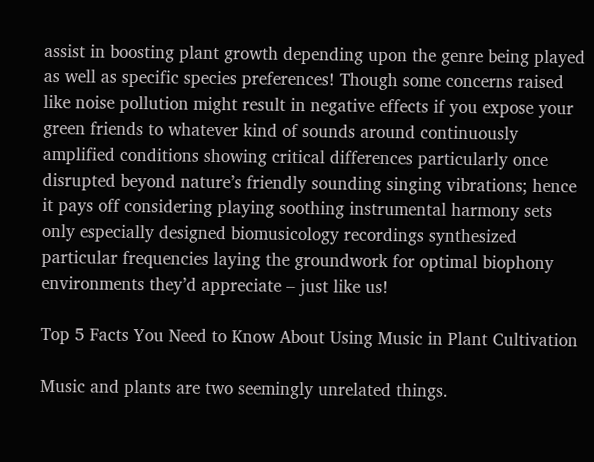assist in boosting plant growth depending upon the genre being played as well as specific species preferences! Though some concerns raised like noise pollution might result in negative effects if you expose your green friends to whatever kind of sounds around continuously amplified conditions showing critical differences particularly once disrupted beyond nature’s friendly sounding singing vibrations; hence it pays off considering playing soothing instrumental harmony sets only especially designed biomusicology recordings synthesized particular frequencies laying the groundwork for optimal biophony environments they’d appreciate – just like us!

Top 5 Facts You Need to Know About Using Music in Plant Cultivation

Music and plants are two seemingly unrelated things.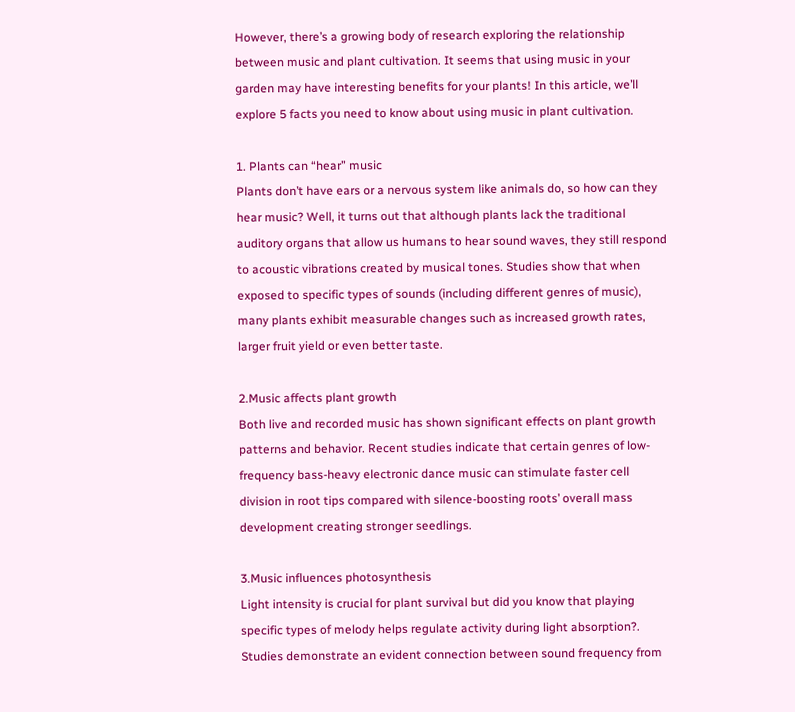However, there’s a growing body of research exploring the relationship between music and plant cultivation. It seems that using music in your garden may have interesting benefits for your plants! In this article, we’ll explore 5 facts you need to know about using music in plant cultivation.

1. Plants can “hear” music
Plants don’t have ears or a nervous system like animals do, so how can they hear music? Well, it turns out that although plants lack the traditional auditory organs that allow us humans to hear sound waves, they still respond to acoustic vibrations created by musical tones. Studies show that when exposed to specific types of sounds (including different genres of music), many plants exhibit measurable changes such as increased growth rates, larger fruit yield or even better taste.

2.Music affects plant growth
Both live and recorded music has shown significant effects on plant growth patterns and behavior. Recent studies indicate that certain genres of low-frequency bass-heavy electronic dance music can stimulate faster cell division in root tips compared with silence-boosting roots’ overall mass development creating stronger seedlings.

3.Music influences photosynthesis
Light intensity is crucial for plant survival but did you know that playing specific types of melody helps regulate activity during light absorption?. Studies demonstrate an evident connection between sound frequency from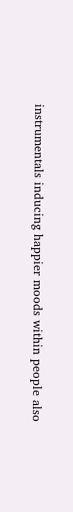instrumentals inducing happier moods within people also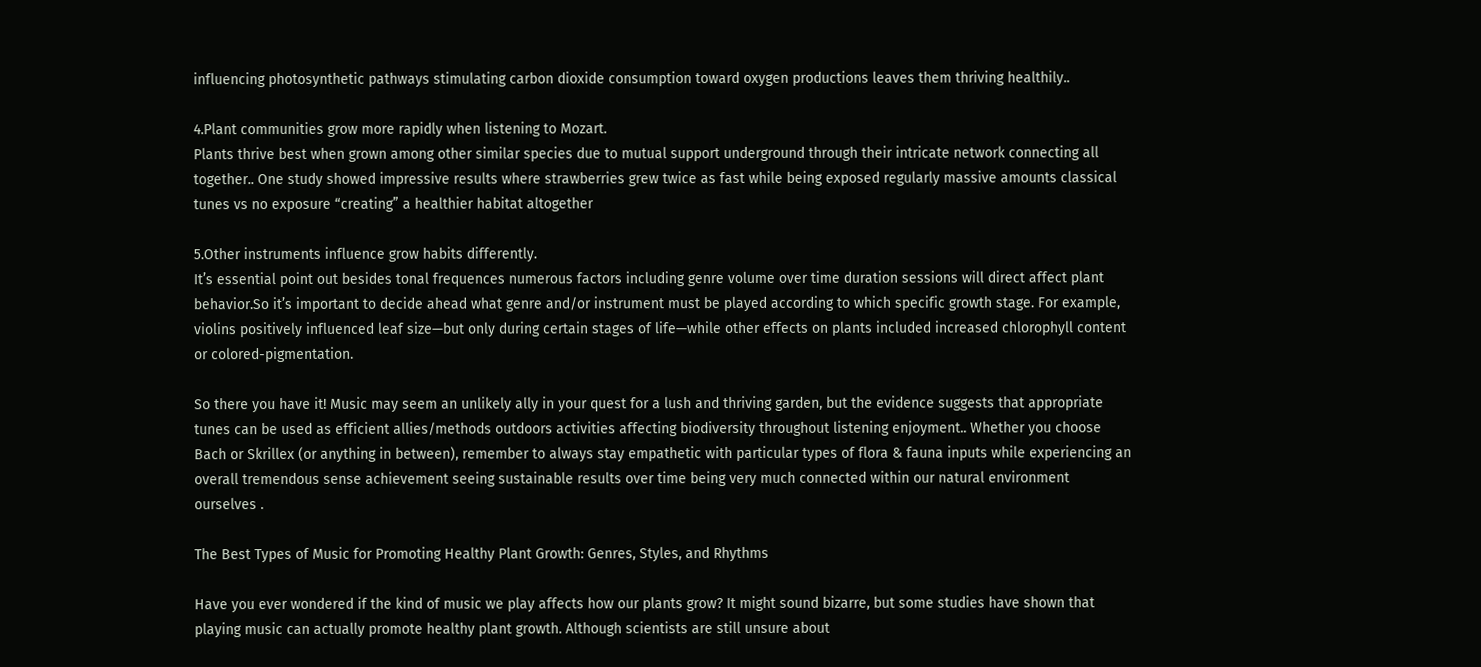influencing photosynthetic pathways stimulating carbon dioxide consumption toward oxygen productions leaves them thriving healthily..

4.Plant communities grow more rapidly when listening to Mozart.
Plants thrive best when grown among other similar species due to mutual support underground through their intricate network connecting all together.. One study showed impressive results where strawberries grew twice as fast while being exposed regularly massive amounts classical tunes vs no exposure “creating” a healthier habitat altogether

5.Other instruments influence grow habits differently.
It’s essential point out besides tonal frequences numerous factors including genre volume over time duration sessions will direct affect plant behavior.So it’s important to decide ahead what genre and/or instrument must be played according to which specific growth stage. For example, violins positively influenced leaf size—but only during certain stages of life—while other effects on plants included increased chlorophyll content or colored-pigmentation.

So there you have it! Music may seem an unlikely ally in your quest for a lush and thriving garden, but the evidence suggests that appropriate tunes can be used as efficient allies/methods outdoors activities affecting biodiversity throughout listening enjoyment.. Whether you choose Bach or Skrillex (or anything in between), remember to always stay empathetic with particular types of flora & fauna inputs while experiencing an overall tremendous sense achievement seeing sustainable results over time being very much connected within our natural environment ourselves .

The Best Types of Music for Promoting Healthy Plant Growth: Genres, Styles, and Rhythms

Have you ever wondered if the kind of music we play affects how our plants grow? It might sound bizarre, but some studies have shown that playing music can actually promote healthy plant growth. Although scientists are still unsure about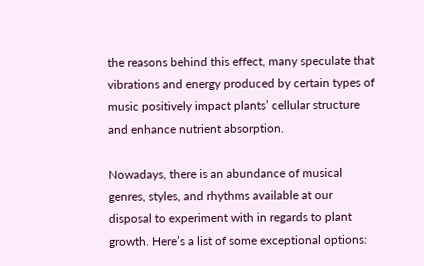the reasons behind this effect, many speculate that vibrations and energy produced by certain types of music positively impact plants’ cellular structure and enhance nutrient absorption.

Nowadays, there is an abundance of musical genres, styles, and rhythms available at our disposal to experiment with in regards to plant growth. Here’s a list of some exceptional options: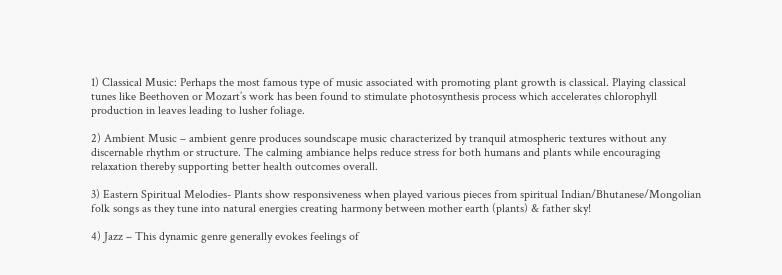1) Classical Music: Perhaps the most famous type of music associated with promoting plant growth is classical. Playing classical tunes like Beethoven or Mozart’s work has been found to stimulate photosynthesis process which accelerates chlorophyll production in leaves leading to lusher foliage.

2) Ambient Music – ambient genre produces soundscape music characterized by tranquil atmospheric textures without any discernable rhythm or structure. The calming ambiance helps reduce stress for both humans and plants while encouraging relaxation thereby supporting better health outcomes overall.

3) Eastern Spiritual Melodies- Plants show responsiveness when played various pieces from spiritual Indian/Bhutanese/Mongolian folk songs as they tune into natural energies creating harmony between mother earth (plants) & father sky!

4) Jazz – This dynamic genre generally evokes feelings of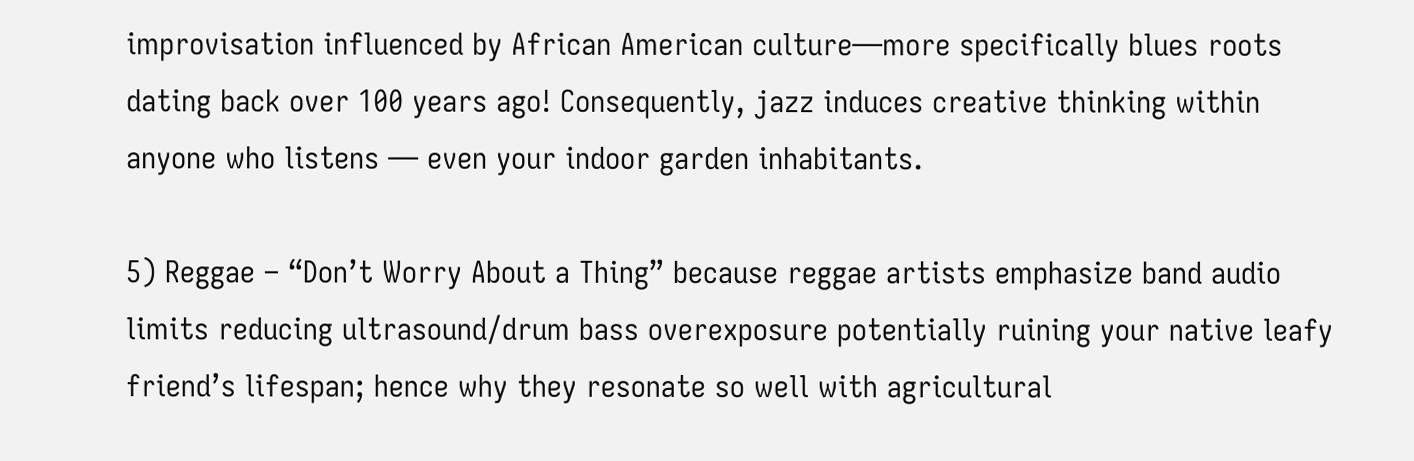improvisation influenced by African American culture—more specifically blues roots dating back over 100 years ago! Consequently, jazz induces creative thinking within anyone who listens — even your indoor garden inhabitants.

5) Reggae – “Don’t Worry About a Thing” because reggae artists emphasize band audio limits reducing ultrasound/drum bass overexposure potentially ruining your native leafy friend’s lifespan; hence why they resonate so well with agricultural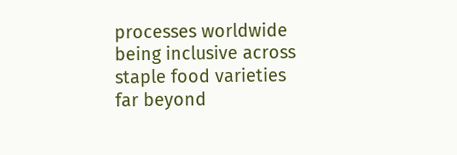processes worldwide being inclusive across staple food varieties far beyond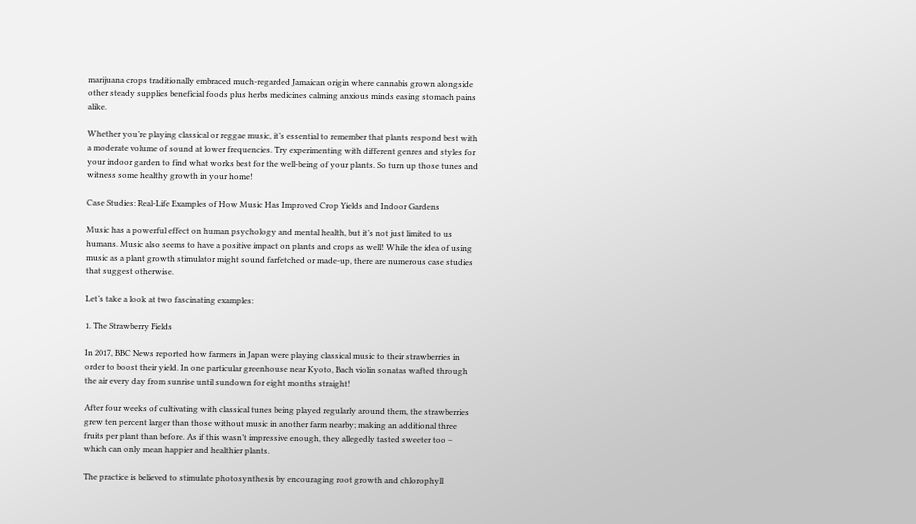marijuana crops traditionally embraced much-regarded Jamaican origin where cannabis grown alongside other steady supplies beneficial foods plus herbs medicines calming anxious minds easing stomach pains alike.

Whether you’re playing classical or reggae music, it’s essential to remember that plants respond best with a moderate volume of sound at lower frequencies. Try experimenting with different genres and styles for your indoor garden to find what works best for the well-being of your plants. So turn up those tunes and witness some healthy growth in your home!

Case Studies: Real-Life Examples of How Music Has Improved Crop Yields and Indoor Gardens

Music has a powerful effect on human psychology and mental health, but it’s not just limited to us humans. Music also seems to have a positive impact on plants and crops as well! While the idea of using music as a plant growth stimulator might sound farfetched or made-up, there are numerous case studies that suggest otherwise.

Let’s take a look at two fascinating examples:

1. The Strawberry Fields

In 2017, BBC News reported how farmers in Japan were playing classical music to their strawberries in order to boost their yield. In one particular greenhouse near Kyoto, Bach violin sonatas wafted through the air every day from sunrise until sundown for eight months straight!

After four weeks of cultivating with classical tunes being played regularly around them, the strawberries grew ten percent larger than those without music in another farm nearby; making an additional three fruits per plant than before. As if this wasn’t impressive enough, they allegedly tasted sweeter too – which can only mean happier and healthier plants.

The practice is believed to stimulate photosynthesis by encouraging root growth and chlorophyll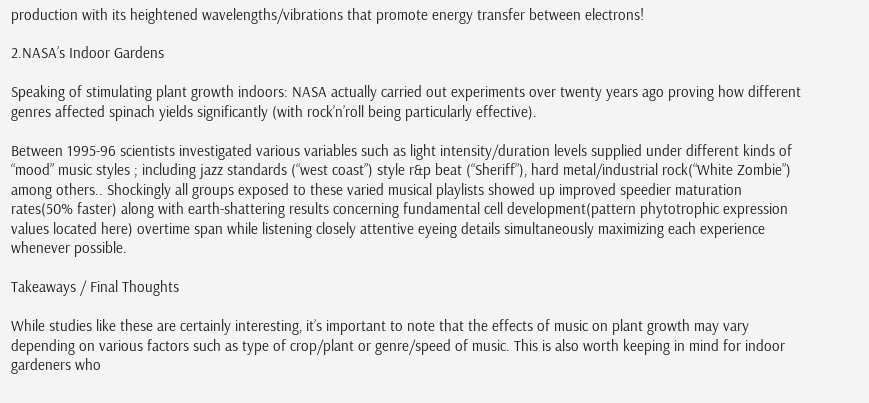production with its heightened wavelengths/vibrations that promote energy transfer between electrons!

2.NASA’s Indoor Gardens

Speaking of stimulating plant growth indoors: NASA actually carried out experiments over twenty years ago proving how different genres affected spinach yields significantly (with rock’n’roll being particularly effective).

Between 1995-96 scientists investigated various variables such as light intensity/duration levels supplied under different kinds of “mood” music styles ; including jazz standards (“west coast”) style r&p beat (“Sheriff”), hard metal/industrial rock(“White Zombie”) among others.. Shockingly all groups exposed to these varied musical playlists showed up improved speedier maturation rates(50% faster) along with earth-shattering results concerning fundamental cell development(pattern phytotrophic expression values located here) overtime span while listening closely attentive eyeing details simultaneously maximizing each experience whenever possible.

Takeaways / Final Thoughts

While studies like these are certainly interesting, it’s important to note that the effects of music on plant growth may vary depending on various factors such as type of crop/plant or genre/speed of music. This is also worth keeping in mind for indoor gardeners who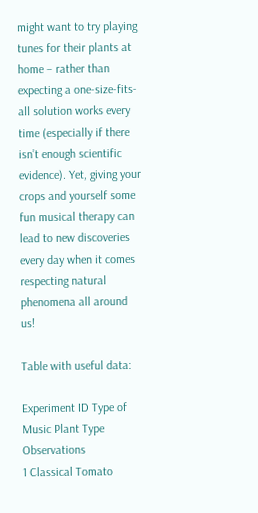might want to try playing tunes for their plants at home – rather than expecting a one-size-fits-all solution works every time (especially if there isn’t enough scientific evidence). Yet, giving your crops and yourself some fun musical therapy can lead to new discoveries every day when it comes respecting natural phenomena all around us!

Table with useful data:

Experiment ID Type of Music Plant Type Observations
1 Classical Tomato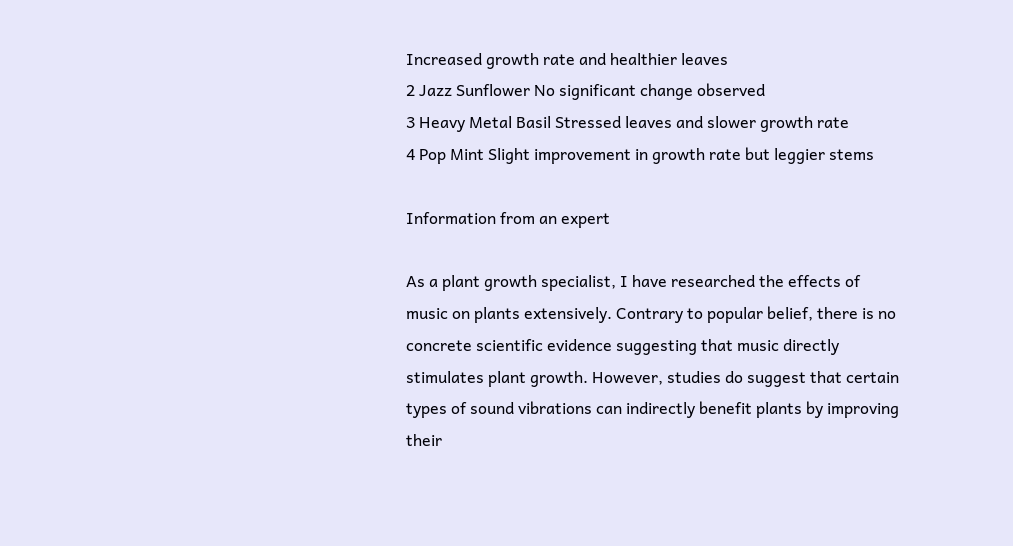Increased growth rate and healthier leaves
2 Jazz Sunflower No significant change observed
3 Heavy Metal Basil Stressed leaves and slower growth rate
4 Pop Mint Slight improvement in growth rate but leggier stems

Information from an expert

As a plant growth specialist, I have researched the effects of music on plants extensively. Contrary to popular belief, there is no concrete scientific evidence suggesting that music directly stimulates plant growth. However, studies do suggest that certain types of sound vibrations can indirectly benefit plants by improving their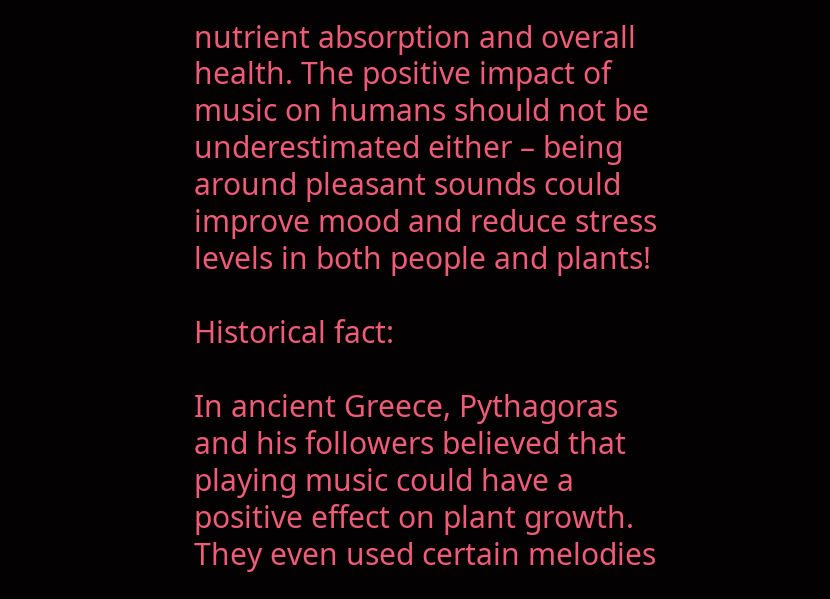nutrient absorption and overall health. The positive impact of music on humans should not be underestimated either – being around pleasant sounds could improve mood and reduce stress levels in both people and plants!

Historical fact:

In ancient Greece, Pythagoras and his followers believed that playing music could have a positive effect on plant growth. They even used certain melodies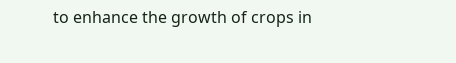to enhance the growth of crops in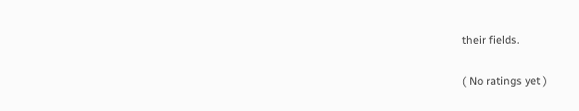their fields.

( No ratings yet )